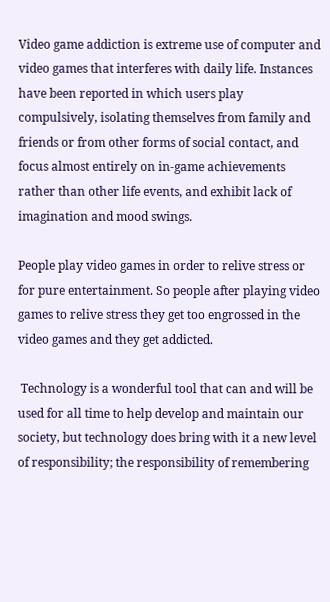Video game addiction is extreme use of computer and video games that interferes with daily life. Instances have been reported in which users play compulsively, isolating themselves from family and friends or from other forms of social contact, and focus almost entirely on in-game achievements rather than other life events, and exhibit lack of imagination and mood swings.

People play video games in order to relive stress or for pure entertainment. So people after playing video games to relive stress they get too engrossed in the video games and they get addicted.

 Technology is a wonderful tool that can and will be used for all time to help develop and maintain our society, but technology does bring with it a new level of responsibility; the responsibility of remembering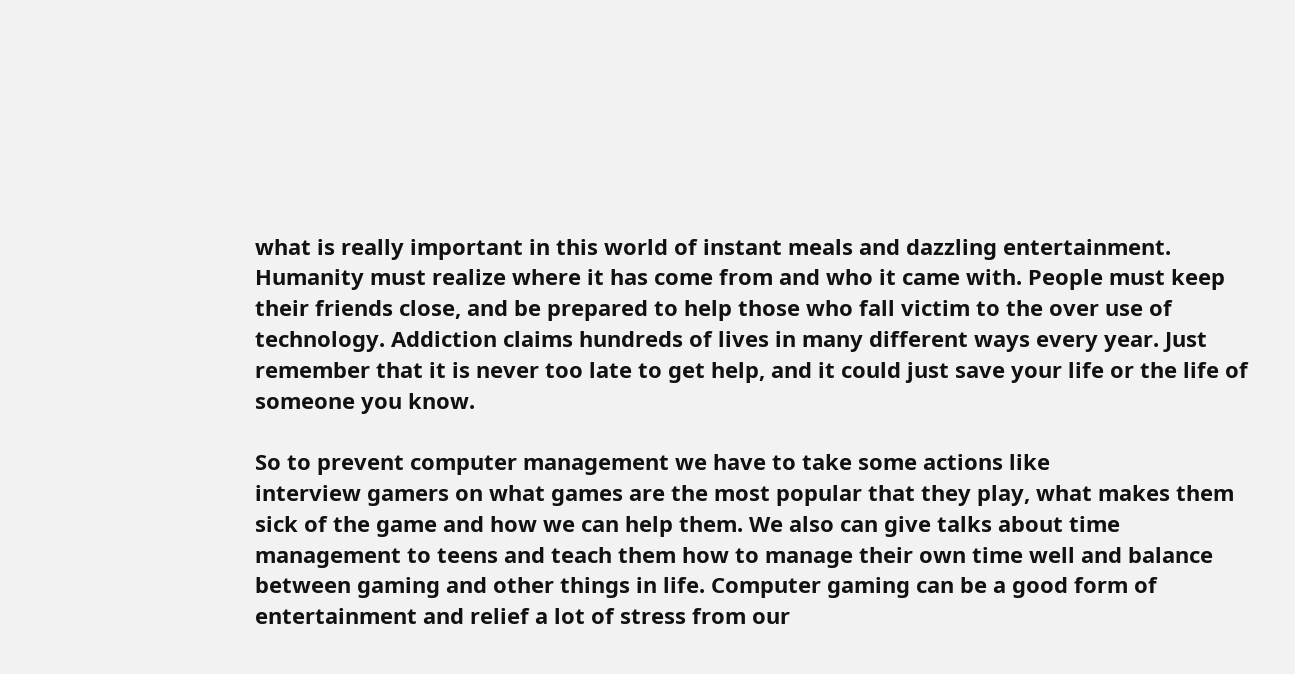what is really important in this world of instant meals and dazzling entertainment. Humanity must realize where it has come from and who it came with. People must keep their friends close, and be prepared to help those who fall victim to the over use of technology. Addiction claims hundreds of lives in many different ways every year. Just remember that it is never too late to get help, and it could just save your life or the life of someone you know.

So to prevent computer management we have to take some actions like
interview gamers on what games are the most popular that they play, what makes them sick of the game and how we can help them. We also can give talks about time management to teens and teach them how to manage their own time well and balance between gaming and other things in life. Computer gaming can be a good form of entertainment and relief a lot of stress from our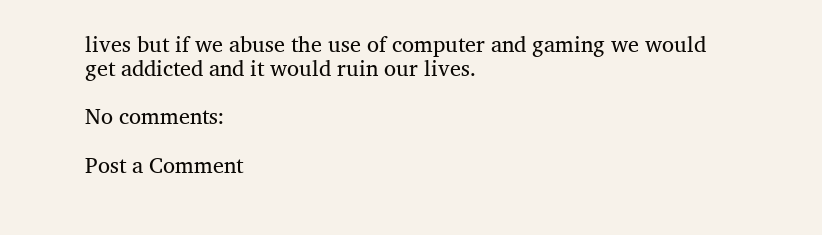lives but if we abuse the use of computer and gaming we would get addicted and it would ruin our lives.

No comments:

Post a Comment